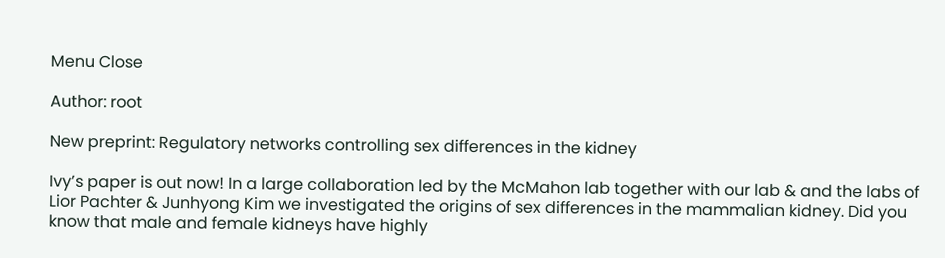Menu Close

Author: root

New preprint: Regulatory networks controlling sex differences in the kidney

Ivy’s paper is out now! In a large collaboration led by the McMahon lab together with our lab & and the labs of Lior Pachter & Junhyong Kim we investigated the origins of sex differences in the mammalian kidney. Did you know that male and female kidneys have highly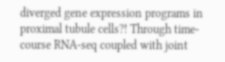diverged gene expression programs in proximal tubule cells?! Through time-course RNA-seq coupled with joint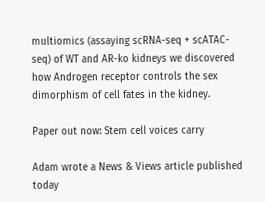multiomics (assaying scRNA-seq + scATAC-seq) of WT and AR-ko kidneys we discovered how Androgen receptor controls the sex dimorphism of cell fates in the kidney.

Paper out now: Stem cell voices carry

Adam wrote a News & Views article published today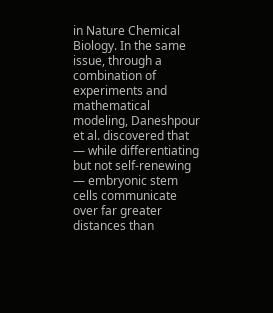in Nature Chemical Biology. In the same issue, through a combination of experiments and mathematical modeling, Daneshpour et al. discovered that — while differentiating but not self-renewing — embryonic stem cells communicate over far greater distances than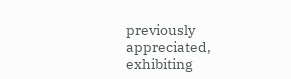previously appreciated, exhibiting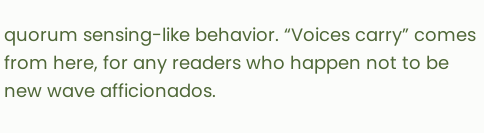quorum sensing-like behavior. “Voices carry” comes from here, for any readers who happen not to be new wave afficionados.